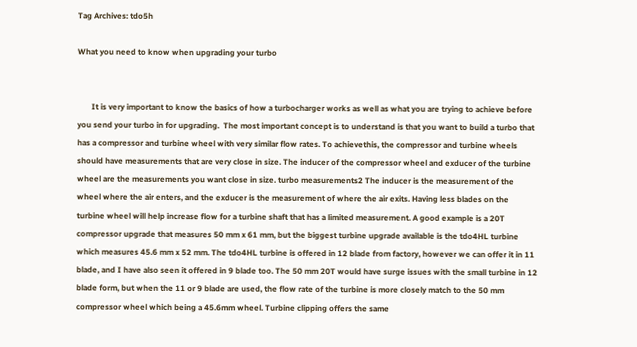Tag Archives: tdo5h

What you need to know when upgrading your turbo


       It is very important to know the basics of how a turbocharger works as well as what you are trying to achieve before you send your turbo in for upgrading.  The most important concept is to understand is that you want to build a turbo that has a compressor and turbine wheel with very similar flow rates. To achievethis, the compressor and turbine wheels should have measurements that are very close in size. The inducer of the compressor wheel and exducer of the turbine wheel are the measurements you want close in size. turbo measurements2 The inducer is the measurement of the wheel where the air enters, and the exducer is the measurement of where the air exits. Having less blades on the turbine wheel will help increase flow for a turbine shaft that has a limited measurement. A good example is a 20T compressor upgrade that measures 50 mm x 61 mm, but the biggest turbine upgrade available is the tdo4HL turbine which measures 45.6 mm x 52 mm. The tdo4HL turbine is offered in 12 blade from factory, however we can offer it in 11 blade, and I have also seen it offered in 9 blade too. The 50 mm 20T would have surge issues with the small turbine in 12 blade form, but when the 11 or 9 blade are used, the flow rate of the turbine is more closely match to the 50 mm compressor wheel which being a 45.6mm wheel. Turbine clipping offers the same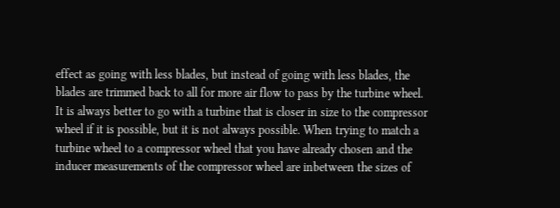effect as going with less blades, but instead of going with less blades, the blades are trimmed back to all for more air flow to pass by the turbine wheel. It is always better to go with a turbine that is closer in size to the compressor wheel if it is possible, but it is not always possible. When trying to match a turbine wheel to a compressor wheel that you have already chosen and the inducer measurements of the compressor wheel are inbetween the sizes of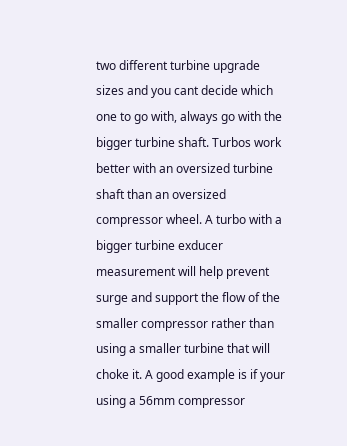two different turbine upgrade sizes and you cant decide which one to go with, always go with the bigger turbine shaft. Turbos work better with an oversized turbine shaft than an oversized compressor wheel. A turbo with a bigger turbine exducer measurement will help prevent surge and support the flow of the smaller compressor rather than using a smaller turbine that will choke it. A good example is if your using a 56mm compressor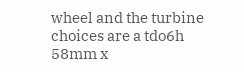wheel and the turbine choices are a tdo6h 58mm x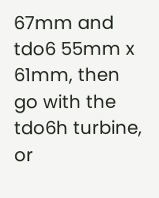67mm and tdo6 55mm x 61mm, then go with the tdo6h turbine, or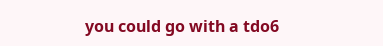you could go with a tdo6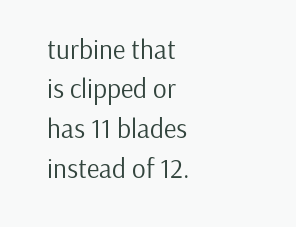turbine that is clipped or has 11 blades instead of 12.